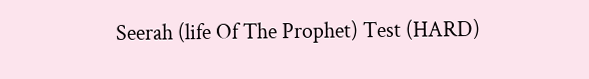Seerah (life Of The Prophet) Test (HARD)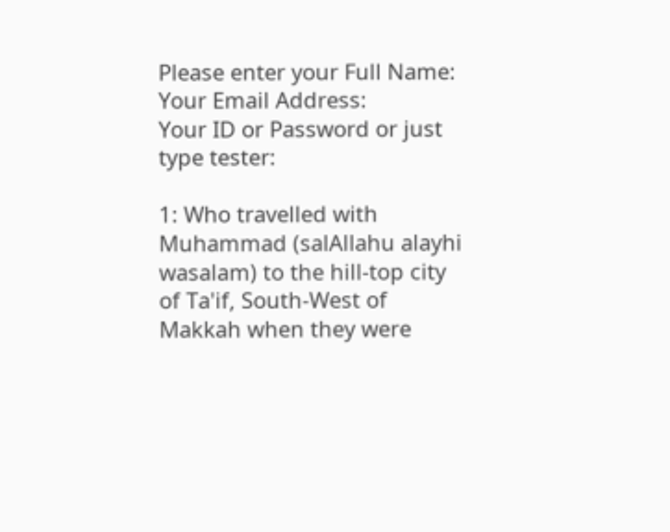Please enter your Full Name:
Your Email Address:
Your ID or Password or just type tester:

1: Who travelled with Muhammad (salAllahu alayhi wasalam) to the hill-top city of Ta'if, South-West of Makkah when they were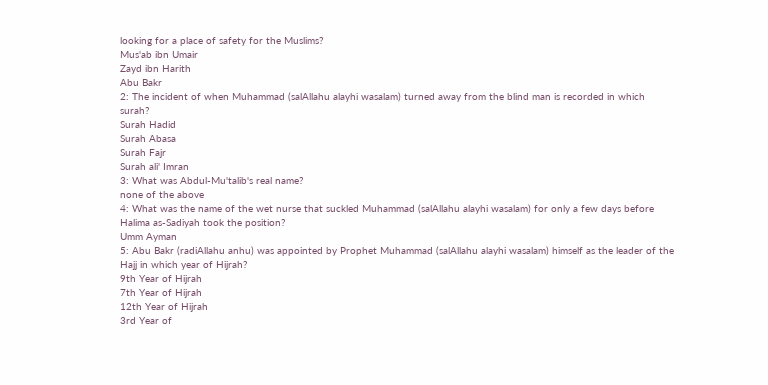looking for a place of safety for the Muslims?
Mus'ab ibn Umair
Zayd ibn Harith
Abu Bakr
2: The incident of when Muhammad (salAllahu alayhi wasalam) turned away from the blind man is recorded in which surah?
Surah Hadid
Surah Abasa
Surah Fajr
Surah ali' Imran
3: What was Abdul-Mu'talib's real name?
none of the above
4: What was the name of the wet nurse that suckled Muhammad (salAllahu alayhi wasalam) for only a few days before Halima as-Sadiyah took the position?
Umm Ayman
5: Abu Bakr (radiAllahu anhu) was appointed by Prophet Muhammad (salAllahu alayhi wasalam) himself as the leader of the Hajj in which year of Hijrah?
9th Year of Hijrah
7th Year of Hijrah
12th Year of Hijrah
3rd Year of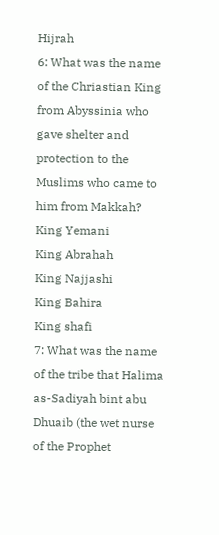Hijrah
6: What was the name of the Chriastian King from Abyssinia who gave shelter and protection to the Muslims who came to him from Makkah?
King Yemani
King Abrahah
King Najjashi
King Bahira
King shafi
7: What was the name of the tribe that Halima as-Sadiyah bint abu Dhuaib (the wet nurse of the Prophet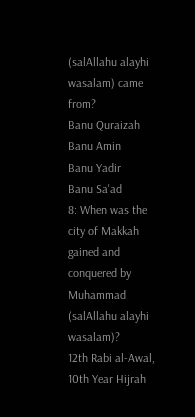(salAllahu alayhi wasalam) came from?
Banu Quraizah
Banu Amin
Banu Yadir
Banu Sa'ad
8: When was the city of Makkah gained and conquered by Muhammad (salAllahu alayhi wasalam)?
12th Rabi al-Awal, 10th Year Hijrah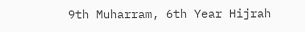9th Muharram, 6th Year Hijrah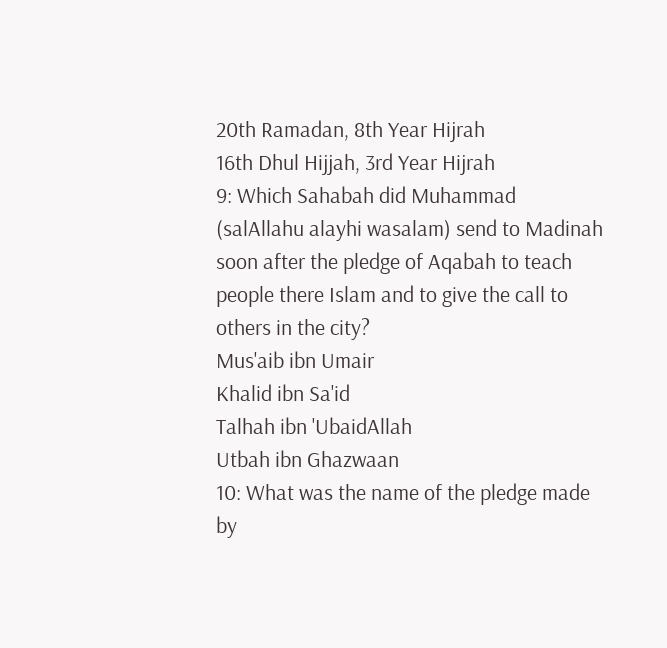20th Ramadan, 8th Year Hijrah
16th Dhul Hijjah, 3rd Year Hijrah
9: Which Sahabah did Muhammad (salAllahu alayhi wasalam) send to Madinah soon after the pledge of Aqabah to teach people there Islam and to give the call to others in the city?
Mus'aib ibn Umair
Khalid ibn Sa'id
Talhah ibn 'UbaidAllah
Utbah ibn Ghazwaan
10: What was the name of the pledge made by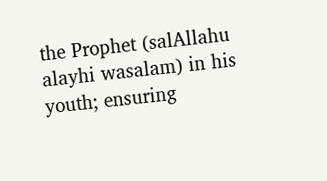the Prophet (salAllahu alayhi wasalam) in his youth; ensuring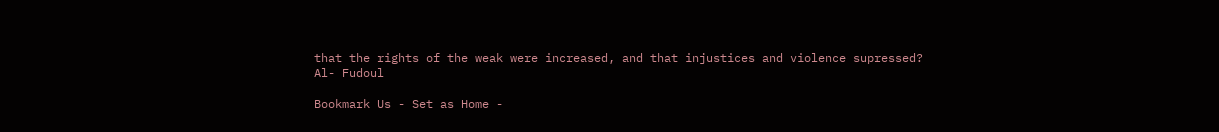that the rights of the weak were increased, and that injustices and violence supressed?
Al- Fudoul

Bookmark Us - Set as Home -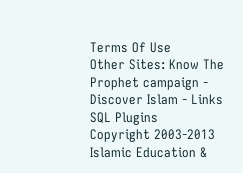Terms Of Use
Other Sites: Know The Prophet campaign - Discover Islam - Links SQL Plugins
Copyright 2003-2013 Islamic Education &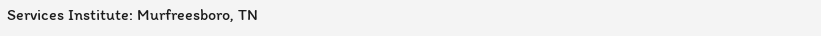Services Institute: Murfreesboro, TN